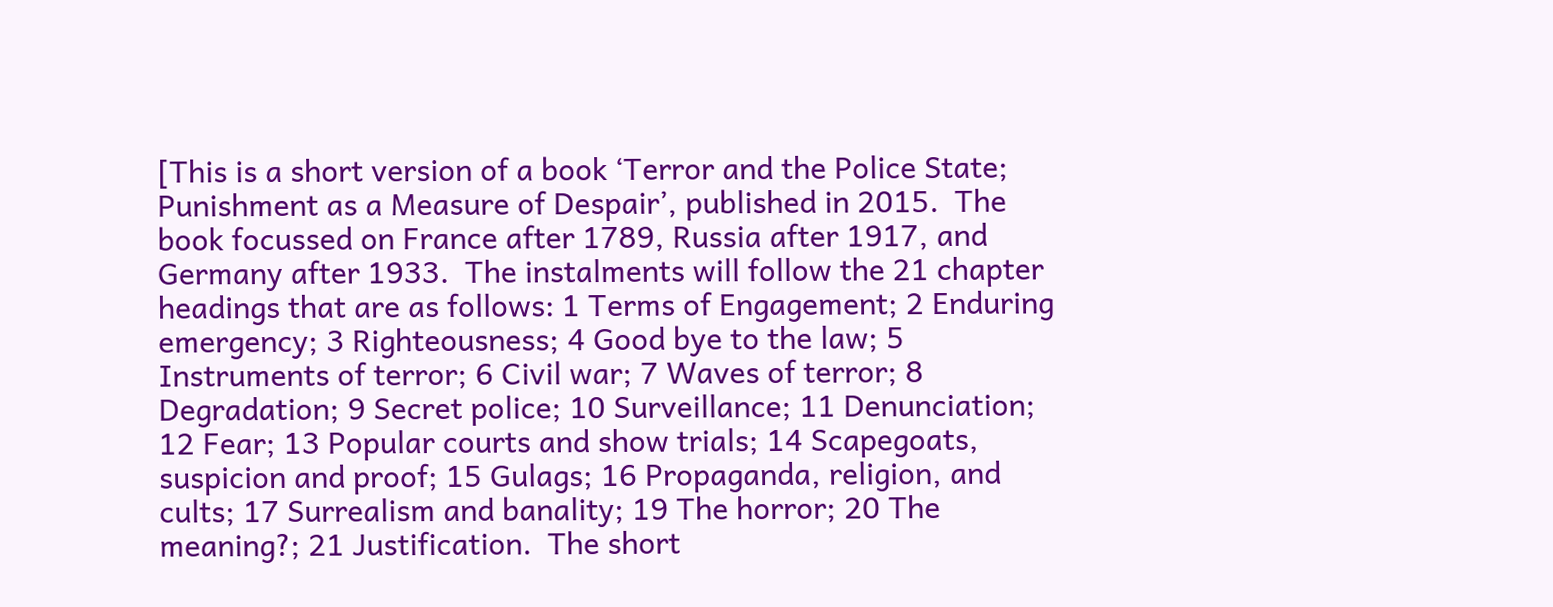[This is a short version of a book ‘Terror and the Police State; Punishment as a Measure of Despair’, published in 2015.  The book focussed on France after 1789, Russia after 1917, and Germany after 1933.  The instalments will follow the 21 chapter headings that are as follows: 1 Terms of Engagement; 2 Enduring emergency; 3 Righteousness; 4 Good bye to the law; 5 Instruments of terror; 6 Civil war; 7 Waves of terror; 8 Degradation; 9 Secret police; 10 Surveillance; 11 Denunciation; 12 Fear; 13 Popular courts and show trials; 14 Scapegoats, suspicion and proof; 15 Gulags; 16 Propaganda, religion, and cults; 17 Surrealism and banality; 19 The horror; 20 The meaning?; 21 Justification.  The short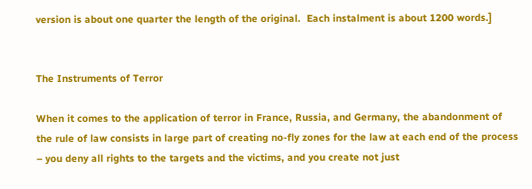version is about one quarter the length of the original.  Each instalment is about 1200 words.]


The Instruments of Terror

When it comes to the application of terror in France, Russia, and Germany, the abandonment of the rule of law consists in large part of creating no-fly zones for the law at each end of the process – you deny all rights to the targets and the victims, and you create not just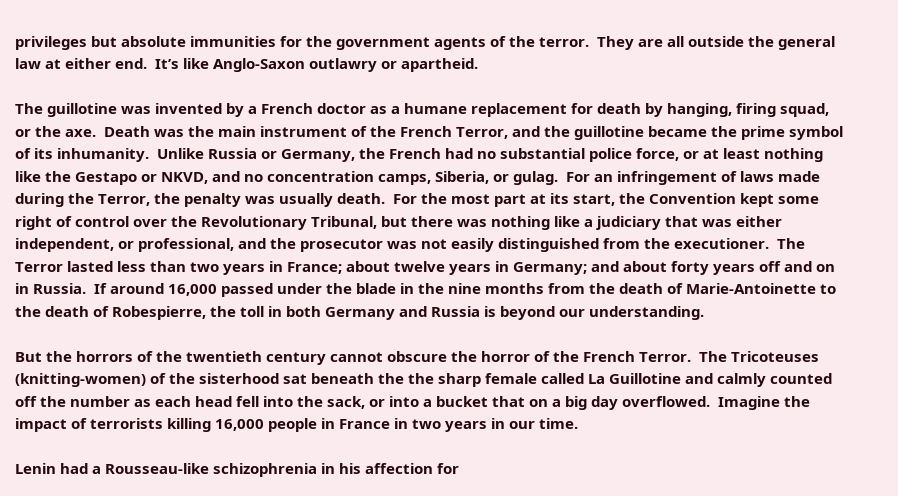privileges but absolute immunities for the government agents of the terror.  They are all outside the general law at either end.  It’s like Anglo-Saxon outlawry or apartheid.

The guillotine was invented by a French doctor as a humane replacement for death by hanging, firing squad, or the axe.  Death was the main instrument of the French Terror, and the guillotine became the prime symbol of its inhumanity.  Unlike Russia or Germany, the French had no substantial police force, or at least nothing like the Gestapo or NKVD, and no concentration camps, Siberia, or gulag.  For an infringement of laws made during the Terror, the penalty was usually death.  For the most part at its start, the Convention kept some right of control over the Revolutionary Tribunal, but there was nothing like a judiciary that was either independent, or professional, and the prosecutor was not easily distinguished from the executioner.  The Terror lasted less than two years in France; about twelve years in Germany; and about forty years off and on in Russia.  If around 16,000 passed under the blade in the nine months from the death of Marie-Antoinette to the death of Robespierre, the toll in both Germany and Russia is beyond our understanding.

But the horrors of the twentieth century cannot obscure the horror of the French Terror.  The Tricoteuses (knitting-women) of the sisterhood sat beneath the the sharp female called La Guillotine and calmly counted off the number as each head fell into the sack, or into a bucket that on a big day overflowed.  Imagine the impact of terrorists killing 16,000 people in France in two years in our time.

Lenin had a Rousseau-like schizophrenia in his affection for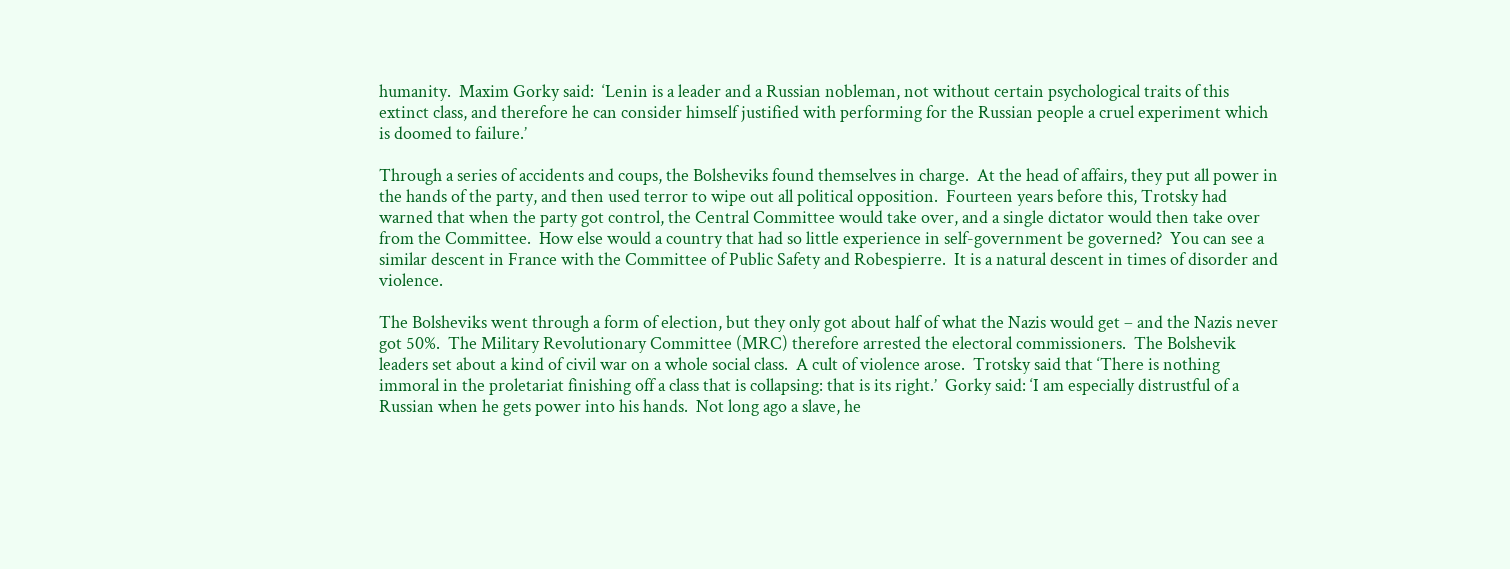humanity.  Maxim Gorky said:  ‘Lenin is a leader and a Russian nobleman, not without certain psychological traits of this extinct class, and therefore he can consider himself justified with performing for the Russian people a cruel experiment which is doomed to failure.’

Through a series of accidents and coups, the Bolsheviks found themselves in charge.  At the head of affairs, they put all power in the hands of the party, and then used terror to wipe out all political opposition.  Fourteen years before this, Trotsky had warned that when the party got control, the Central Committee would take over, and a single dictator would then take over from the Committee.  How else would a country that had so little experience in self-government be governed?  You can see a similar descent in France with the Committee of Public Safety and Robespierre.  It is a natural descent in times of disorder and violence.

The Bolsheviks went through a form of election, but they only got about half of what the Nazis would get – and the Nazis never got 50%.  The Military Revolutionary Committee (MRC) therefore arrested the electoral commissioners.  The Bolshevik leaders set about a kind of civil war on a whole social class.  A cult of violence arose.  Trotsky said that ‘There is nothing immoral in the proletariat finishing off a class that is collapsing: that is its right.’  Gorky said: ‘I am especially distrustful of a Russian when he gets power into his hands.  Not long ago a slave, he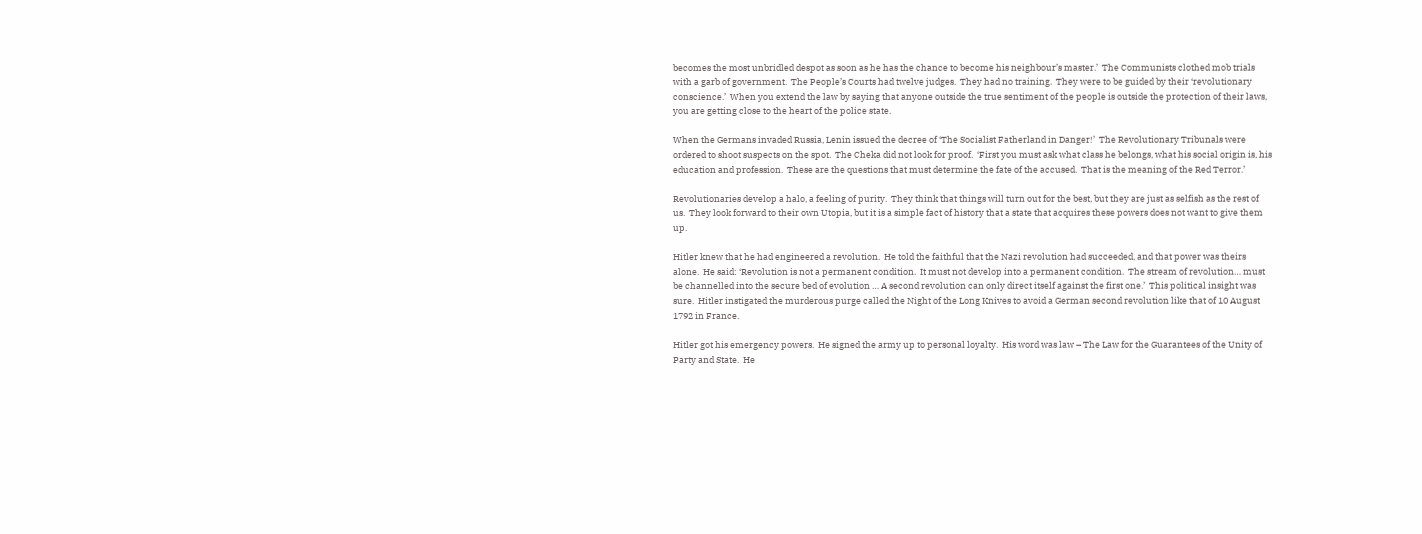becomes the most unbridled despot as soon as he has the chance to become his neighbour’s master.’  The Communists clothed mob trials with a garb of government.  The People’s Courts had twelve judges.  They had no training.  They were to be guided by their ‘revolutionary conscience.’  When you extend the law by saying that anyone outside the true sentiment of the people is outside the protection of their laws, you are getting close to the heart of the police state.

When the Germans invaded Russia, Lenin issued the decree of ‘The Socialist Fatherland in Danger!’  The Revolutionary Tribunals were ordered to shoot suspects on the spot.  The Cheka did not look for proof.  ‘First you must ask what class he belongs, what his social origin is, his education and profession.  These are the questions that must determine the fate of the accused.  That is the meaning of the Red Terror.’

Revolutionaries develop a halo, a feeling of purity.  They think that things will turn out for the best, but they are just as selfish as the rest of us.  They look forward to their own Utopia, but it is a simple fact of history that a state that acquires these powers does not want to give them up.

Hitler knew that he had engineered a revolution.  He told the faithful that the Nazi revolution had succeeded, and that power was theirs alone.  He said: ‘Revolution is not a permanent condition.  It must not develop into a permanent condition.  The stream of revolution… must be channelled into the secure bed of evolution … A second revolution can only direct itself against the first one.’  This political insight was sure.  Hitler instigated the murderous purge called the Night of the Long Knives to avoid a German second revolution like that of 10 August 1792 in France.

Hitler got his emergency powers.  He signed the army up to personal loyalty.  His word was law – The Law for the Guarantees of the Unity of Party and State.  He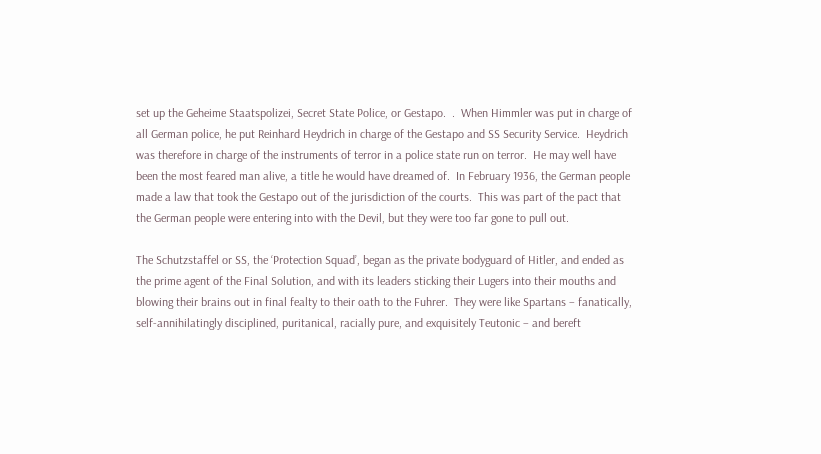set up the Geheime Staatspolizei, Secret State Police, or Gestapo.  .  When Himmler was put in charge of all German police, he put Reinhard Heydrich in charge of the Gestapo and SS Security Service.  Heydrich was therefore in charge of the instruments of terror in a police state run on terror.  He may well have been the most feared man alive, a title he would have dreamed of.  In February 1936, the German people made a law that took the Gestapo out of the jurisdiction of the courts.  This was part of the pact that the German people were entering into with the Devil, but they were too far gone to pull out.

The Schutzstaffel or SS, the ‘Protection Squad’, began as the private bodyguard of Hitler, and ended as the prime agent of the Final Solution, and with its leaders sticking their Lugers into their mouths and blowing their brains out in final fealty to their oath to the Fuhrer.  They were like Spartans – fanatically, self-annihilatingly disciplined, puritanical, racially pure, and exquisitely Teutonic – and bereft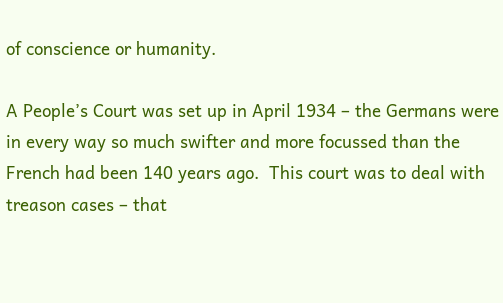of conscience or humanity.

A People’s Court was set up in April 1934 – the Germans were in every way so much swifter and more focussed than the French had been 140 years ago.  This court was to deal with treason cases – that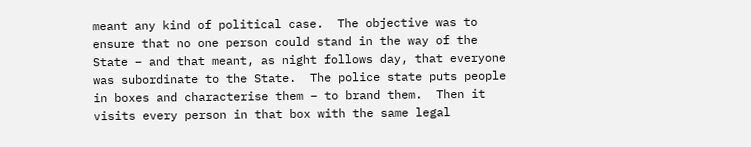meant any kind of political case.  The objective was to ensure that no one person could stand in the way of the State – and that meant, as night follows day, that everyone was subordinate to the State.  The police state puts people in boxes and characterise them – to brand them.  Then it visits every person in that box with the same legal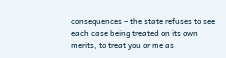consequences – the state refuses to see each case being treated on its own merits, to treat you or me as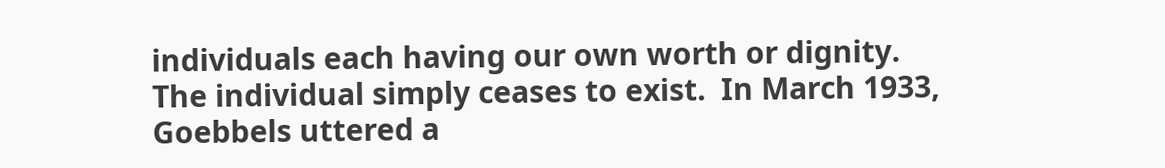individuals each having our own worth or dignity.  The individual simply ceases to exist.  In March 1933, Goebbels uttered a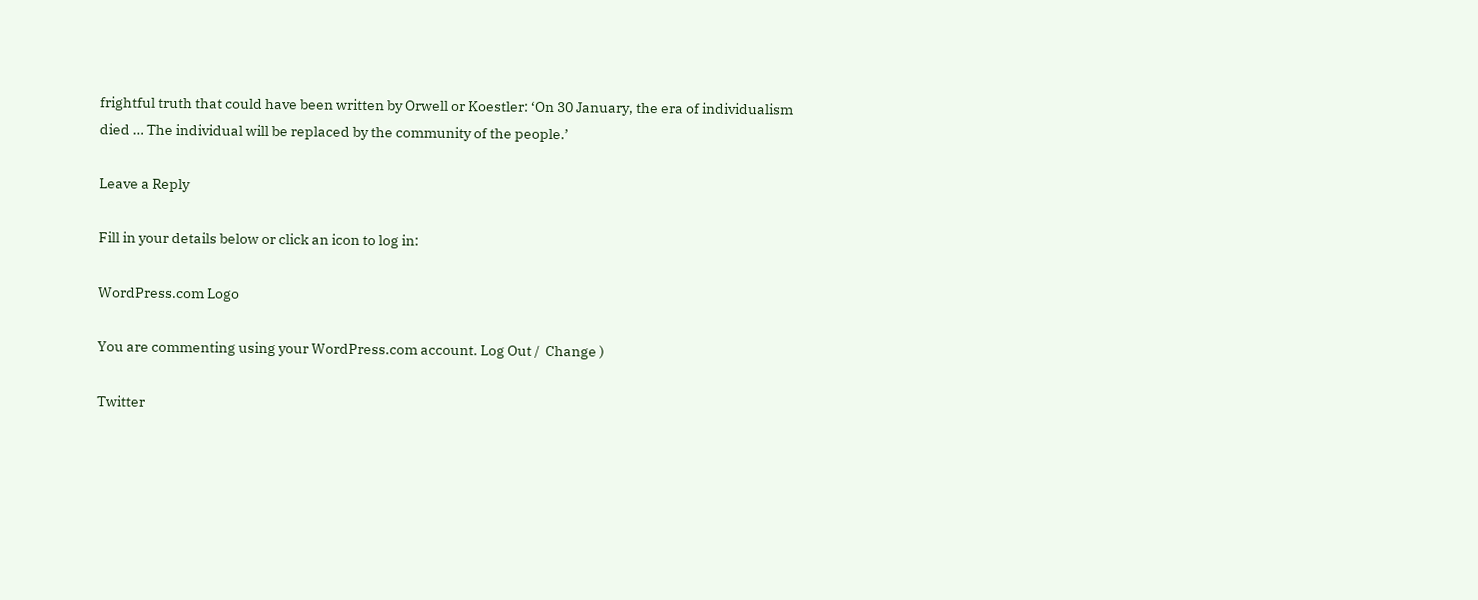frightful truth that could have been written by Orwell or Koestler: ‘On 30 January, the era of individualism died … The individual will be replaced by the community of the people.’

Leave a Reply

Fill in your details below or click an icon to log in:

WordPress.com Logo

You are commenting using your WordPress.com account. Log Out /  Change )

Twitter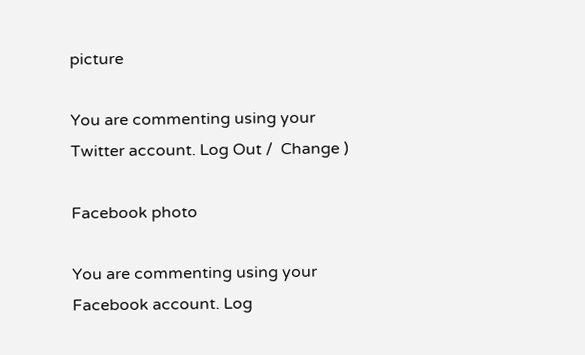picture

You are commenting using your Twitter account. Log Out /  Change )

Facebook photo

You are commenting using your Facebook account. Log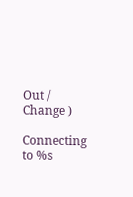Out /  Change )

Connecting to %s